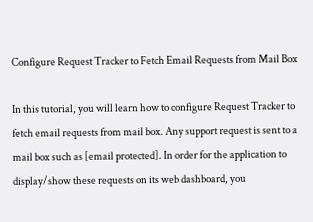Configure Request Tracker to Fetch Email Requests from Mail Box

In this tutorial, you will learn how to configure Request Tracker to fetch email requests from mail box. Any support request is sent to a mail box such as [email protected]. In order for the application to display/show these requests on its web dashboard, you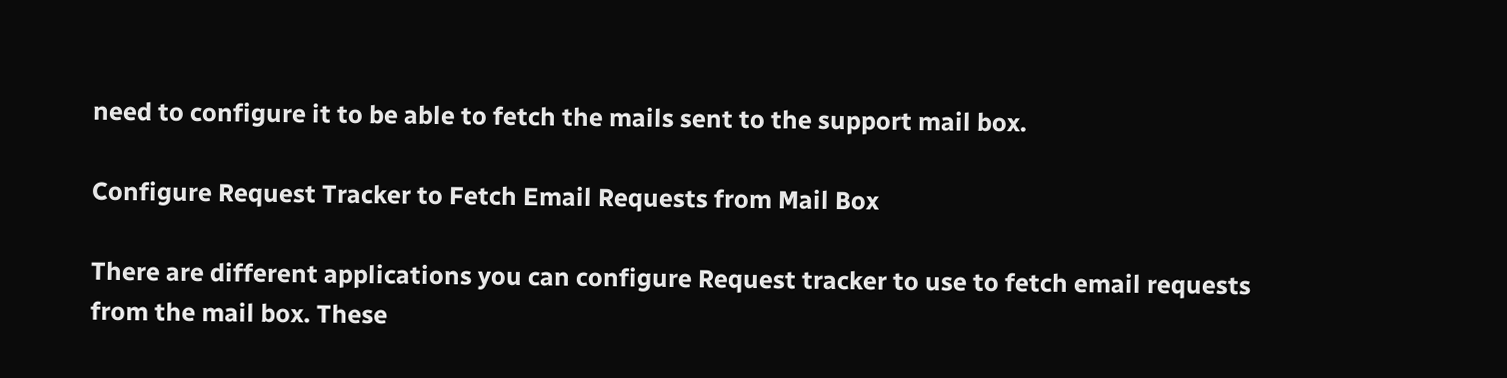need to configure it to be able to fetch the mails sent to the support mail box.

Configure Request Tracker to Fetch Email Requests from Mail Box

There are different applications you can configure Request tracker to use to fetch email requests from the mail box. These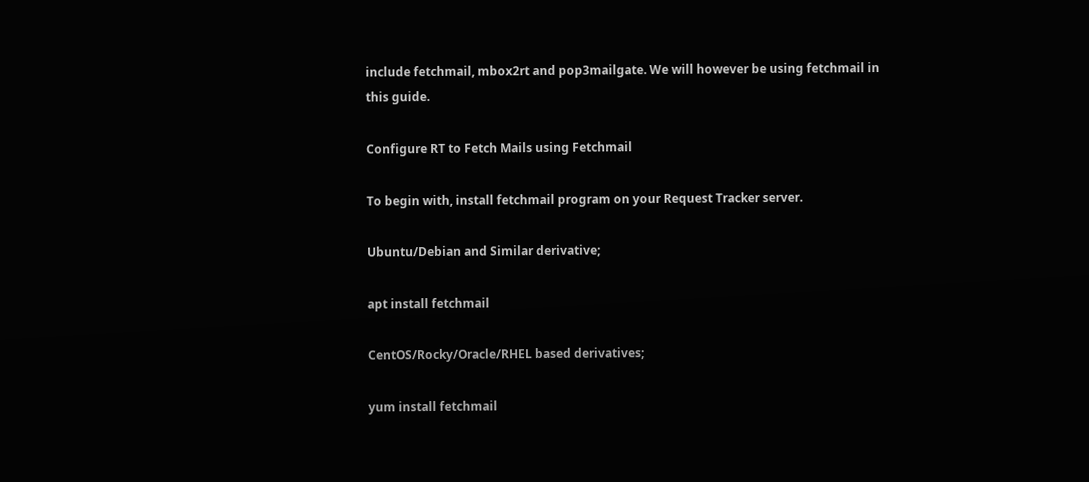include fetchmail, mbox2rt and pop3mailgate. We will however be using fetchmail in this guide.

Configure RT to Fetch Mails using Fetchmail

To begin with, install fetchmail program on your Request Tracker server.

Ubuntu/Debian and Similar derivative;

apt install fetchmail

CentOS/Rocky/Oracle/RHEL based derivatives;

yum install fetchmail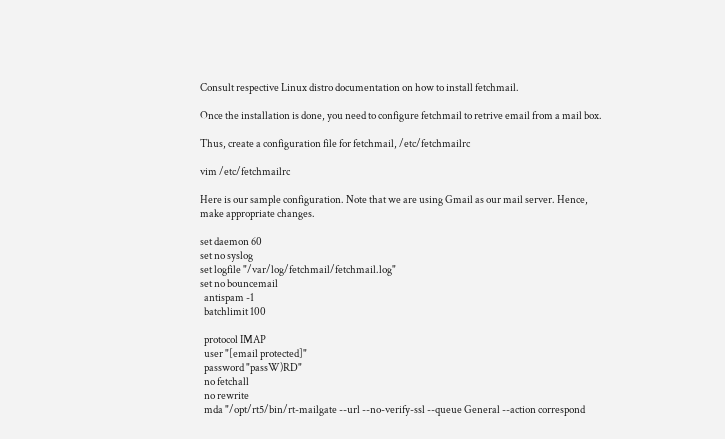Consult respective Linux distro documentation on how to install fetchmail.

Once the installation is done, you need to configure fetchmail to retrive email from a mail box.

Thus, create a configuration file for fetchmail, /etc/fetchmailrc

vim /etc/fetchmailrc

Here is our sample configuration. Note that we are using Gmail as our mail server. Hence, make appropriate changes.

set daemon 60
set no syslog
set logfile "/var/log/fetchmail/fetchmail.log"
set no bouncemail
  antispam -1
  batchlimit 100

  protocol IMAP
  user "[email protected]"
  password "passW)RD"
  no fetchall
  no rewrite
  mda "/opt/rt5/bin/rt-mailgate --url --no-verify-ssl --queue General --action correspond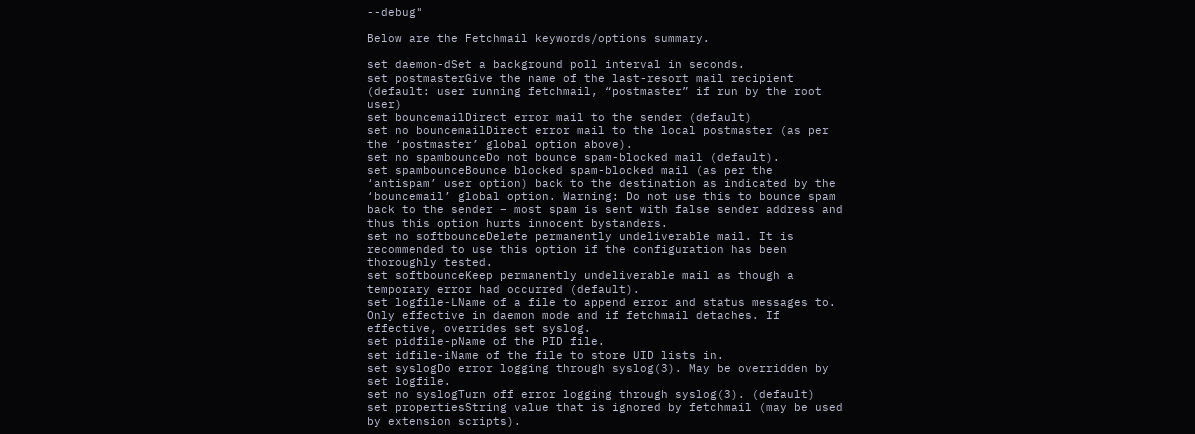--debug"

Below are the Fetchmail keywords/options summary.

set daemon-dSet a background poll interval in seconds.
set postmasterGive the name of the last-resort mail recipient (default: user running fetchmail, “postmaster” if run by the root user)
set bouncemailDirect error mail to the sender (default)
set no bouncemailDirect error mail to the local postmaster (as per the ‘postmaster’ global option above).
set no spambounceDo not bounce spam-blocked mail (default).
set spambounceBounce blocked spam-blocked mail (as per the ‘antispam’ user option) back to the destination as indicated by the ‘bouncemail’ global option. Warning: Do not use this to bounce spam back to the sender – most spam is sent with false sender address and thus this option hurts innocent bystanders.
set no softbounceDelete permanently undeliverable mail. It is recommended to use this option if the configuration has been thoroughly tested.
set softbounceKeep permanently undeliverable mail as though a temporary error had occurred (default).
set logfile-LName of a file to append error and status messages to. Only effective in daemon mode and if fetchmail detaches. If effective, overrides set syslog.
set pidfile-pName of the PID file.
set idfile-iName of the file to store UID lists in.
set syslogDo error logging through syslog(3). May be overridden by set logfile.
set no syslogTurn off error logging through syslog(3). (default)
set propertiesString value that is ignored by fetchmail (may be used by extension scripts).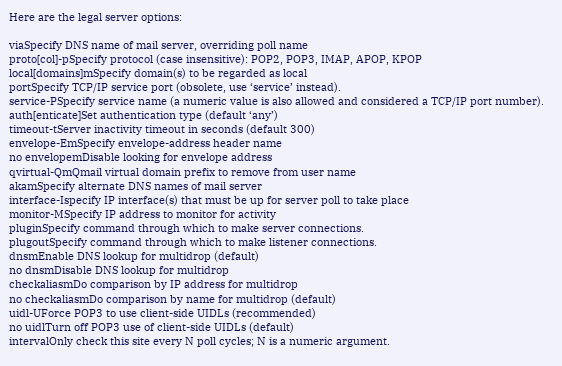Here are the legal server options:

viaSpecify DNS name of mail server, overriding poll name
proto[col]-pSpecify protocol (case insensitive): POP2, POP3, IMAP, APOP, KPOP
local[domains]mSpecify domain(s) to be regarded as local
portSpecify TCP/IP service port (obsolete, use ‘service’ instead).
service-PSpecify service name (a numeric value is also allowed and considered a TCP/IP port number).
auth[enticate]Set authentication type (default ‘any’)
timeout-tServer inactivity timeout in seconds (default 300)
envelope-EmSpecify envelope-address header name
no envelopemDisable looking for envelope address
qvirtual-QmQmail virtual domain prefix to remove from user name
akamSpecify alternate DNS names of mail server
interface-Ispecify IP interface(s) that must be up for server poll to take place
monitor-MSpecify IP address to monitor for activity
pluginSpecify command through which to make server connections.
plugoutSpecify command through which to make listener connections.
dnsmEnable DNS lookup for multidrop (default)
no dnsmDisable DNS lookup for multidrop
checkaliasmDo comparison by IP address for multidrop
no checkaliasmDo comparison by name for multidrop (default)
uidl-UForce POP3 to use client-side UIDLs (recommended)
no uidlTurn off POP3 use of client-side UIDLs (default)
intervalOnly check this site every N poll cycles; N is a numeric argument.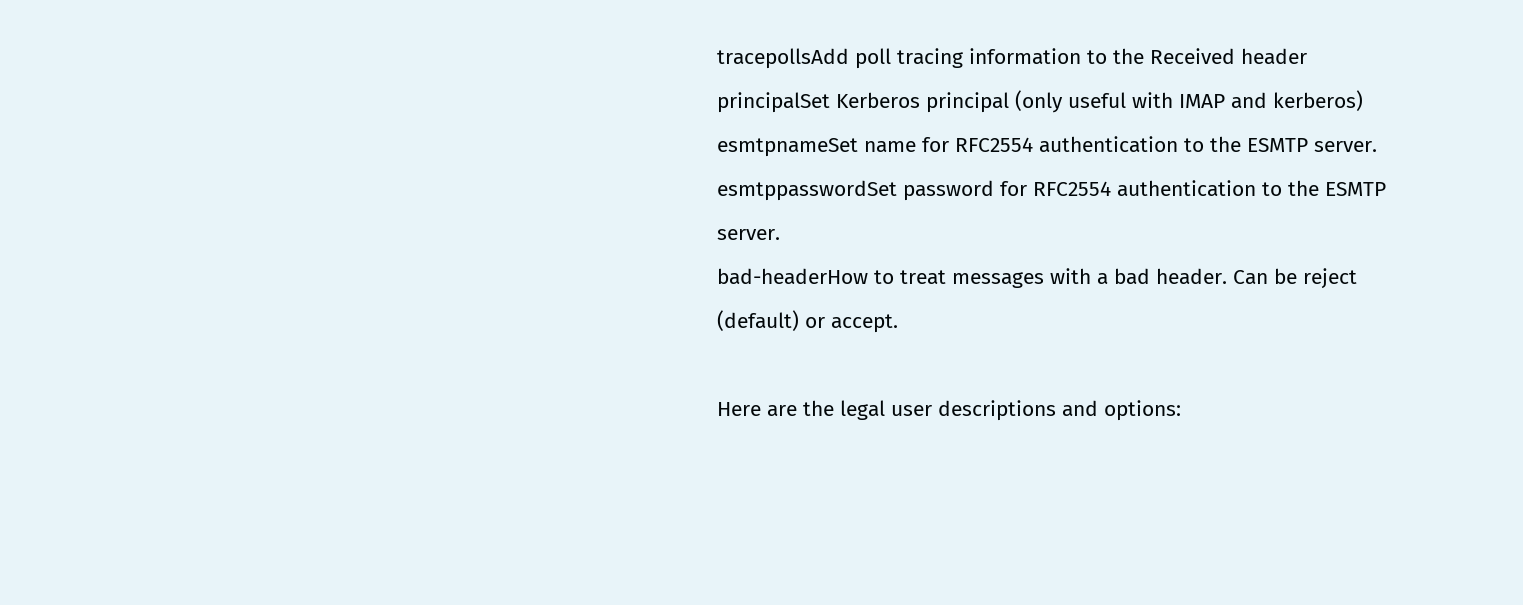tracepollsAdd poll tracing information to the Received header
principalSet Kerberos principal (only useful with IMAP and kerberos)
esmtpnameSet name for RFC2554 authentication to the ESMTP server.
esmtppasswordSet password for RFC2554 authentication to the ESMTP server.
bad-headerHow to treat messages with a bad header. Can be reject (default) or accept.

Here are the legal user descriptions and options: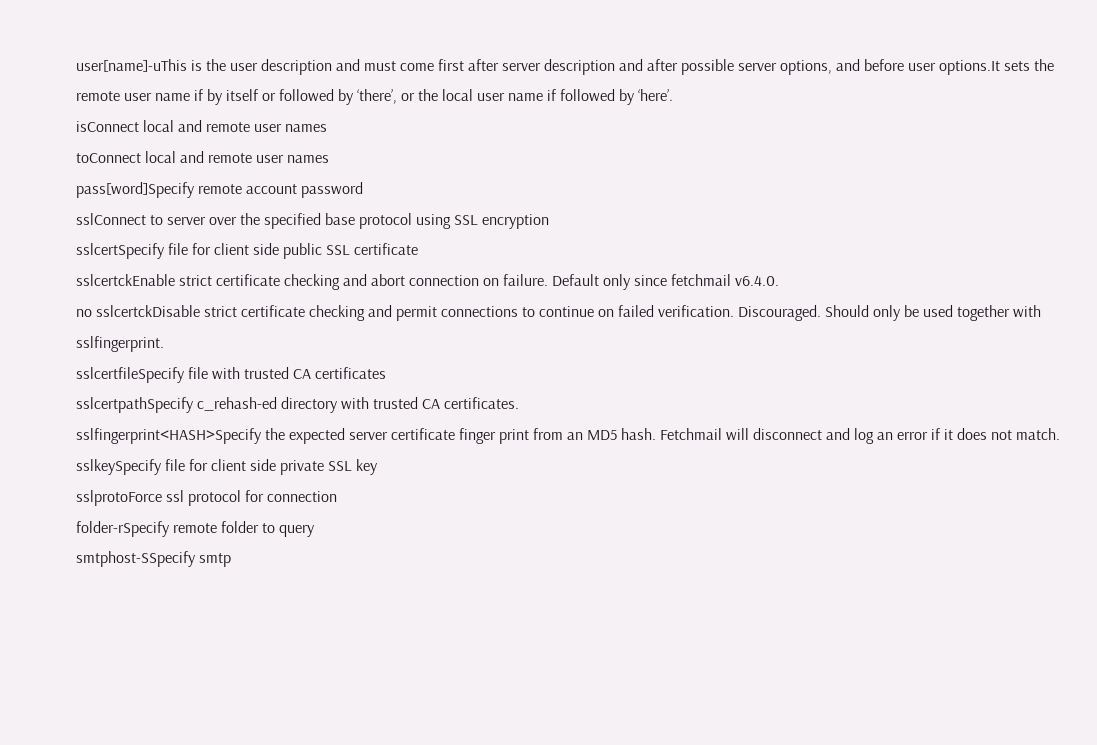user[name]-uThis is the user description and must come first after server description and after possible server options, and before user options.It sets the remote user name if by itself or followed by ‘there’, or the local user name if followed by ‘here’.
isConnect local and remote user names
toConnect local and remote user names
pass[word]Specify remote account password
sslConnect to server over the specified base protocol using SSL encryption
sslcertSpecify file for client side public SSL certificate
sslcertckEnable strict certificate checking and abort connection on failure. Default only since fetchmail v6.4.0.
no sslcertckDisable strict certificate checking and permit connections to continue on failed verification. Discouraged. Should only be used together with sslfingerprint.
sslcertfileSpecify file with trusted CA certificates
sslcertpathSpecify c_rehash-ed directory with trusted CA certificates.
sslfingerprint<HASH>Specify the expected server certificate finger print from an MD5 hash. Fetchmail will disconnect and log an error if it does not match.
sslkeySpecify file for client side private SSL key
sslprotoForce ssl protocol for connection
folder-rSpecify remote folder to query
smtphost-SSpecify smtp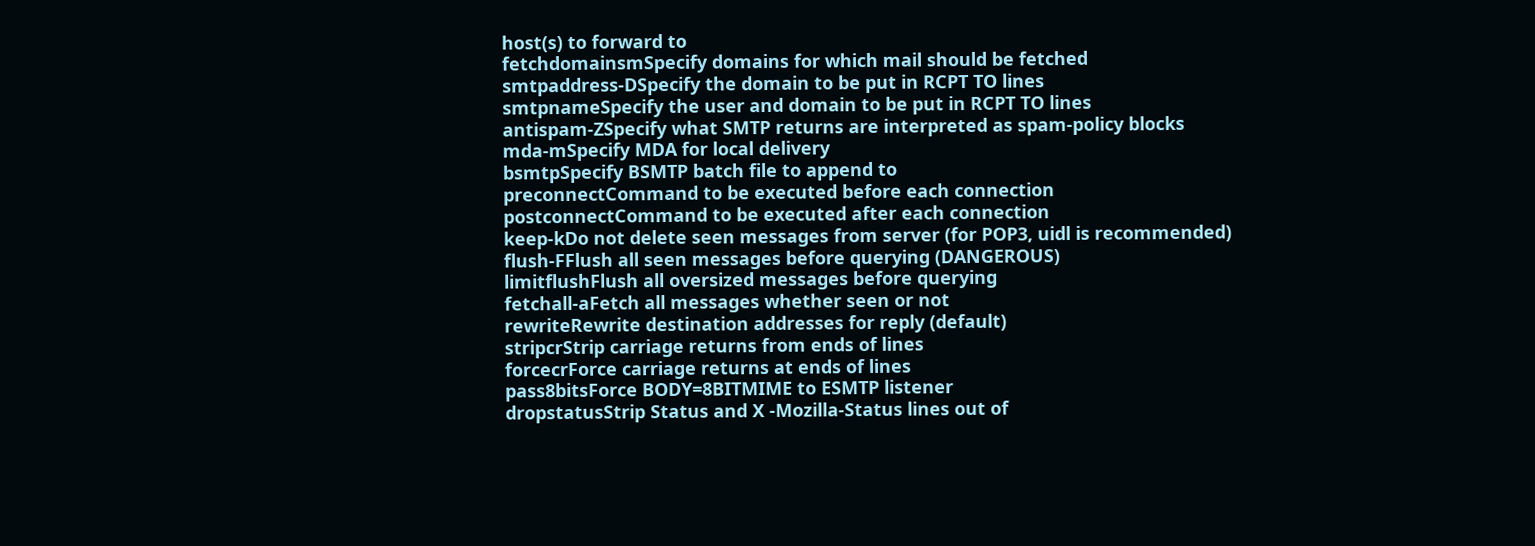host(s) to forward to
fetchdomainsmSpecify domains for which mail should be fetched
smtpaddress-DSpecify the domain to be put in RCPT TO lines
smtpnameSpecify the user and domain to be put in RCPT TO lines
antispam-ZSpecify what SMTP returns are interpreted as spam-policy blocks
mda-mSpecify MDA for local delivery
bsmtpSpecify BSMTP batch file to append to
preconnectCommand to be executed before each connection
postconnectCommand to be executed after each connection
keep-kDo not delete seen messages from server (for POP3, uidl is recommended)
flush-FFlush all seen messages before querying (DANGEROUS)
limitflushFlush all oversized messages before querying
fetchall-aFetch all messages whether seen or not
rewriteRewrite destination addresses for reply (default)
stripcrStrip carriage returns from ends of lines
forcecrForce carriage returns at ends of lines
pass8bitsForce BODY=8BITMIME to ESMTP listener
dropstatusStrip Status and X -Mozilla-Status lines out of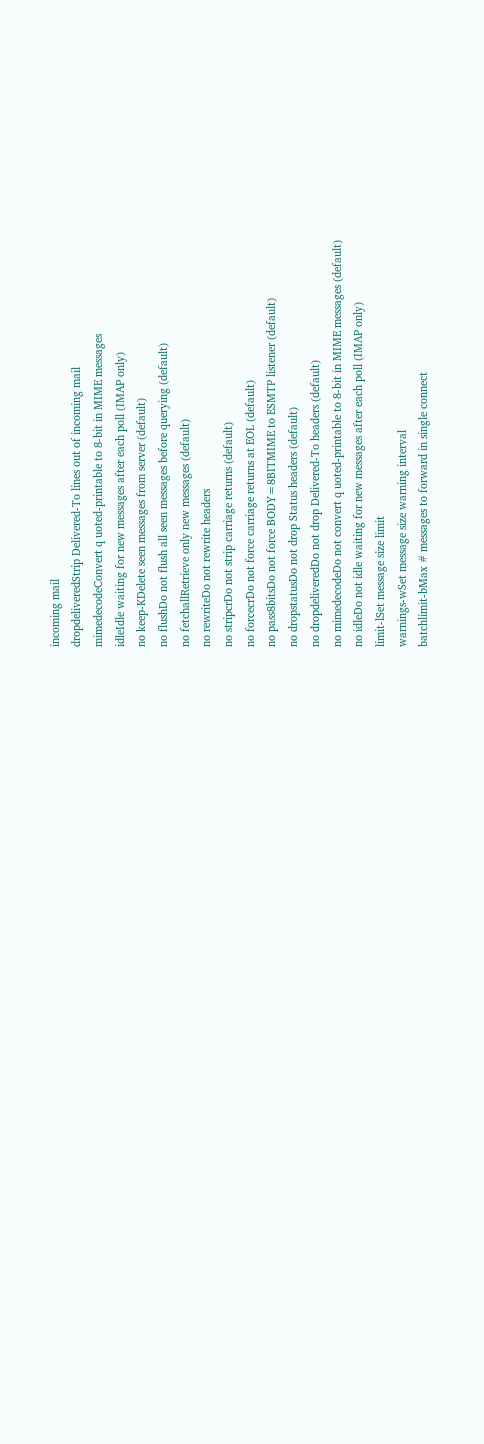incoming mail
dropdeliveredStrip Delivered-To lines out of incoming mail
mimedecodeConvert q uoted-printable to 8-bit in MIME messages
idleIdle waiting for new messages after each poll (IMAP only)
no keep-KDelete seen messages from server (default)
no flushDo not flush all seen messages before querying (default)
no fetchallRetrieve only new messages (default)
no rewriteDo not rewrite headers
no stripcrDo not strip carriage returns (default)
no forcecrDo not force carriage returns at EOL (default)
no pass8bitsDo not force BODY=8BITMIME to ESMTP listener (default)
no dropstatusDo not drop Status headers (default)
no dropdeliveredDo not drop Delivered-To headers (default)
no mimedecodeDo not convert q uoted-printable to 8-bit in MIME messages (default)
no idleDo not idle waiting for new messages after each poll (IMAP only)
limit-lSet message size limit
warnings-wSet message size warning interval
batchlimit-bMax # messages to forward in single connect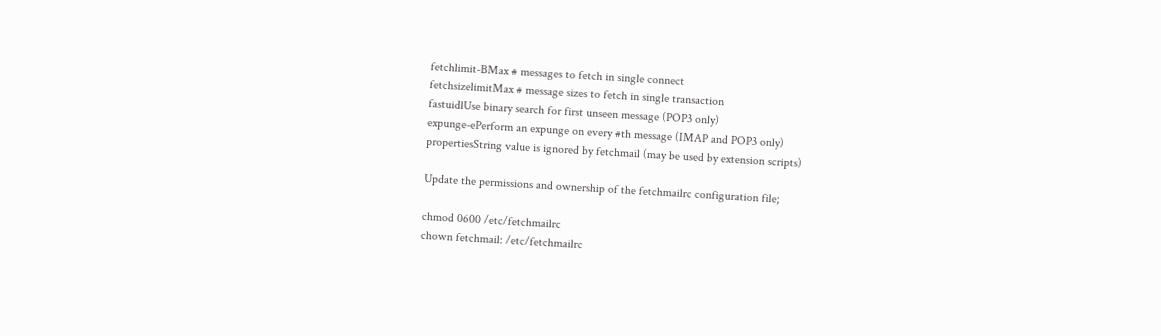fetchlimit-BMax # messages to fetch in single connect
fetchsizelimitMax # message sizes to fetch in single transaction
fastuidlUse binary search for first unseen message (POP3 only)
expunge-ePerform an expunge on every #th message (IMAP and POP3 only)
propertiesString value is ignored by fetchmail (may be used by extension scripts)

Update the permissions and ownership of the fetchmailrc configuration file;

chmod 0600 /etc/fetchmailrc
chown fetchmail: /etc/fetchmailrc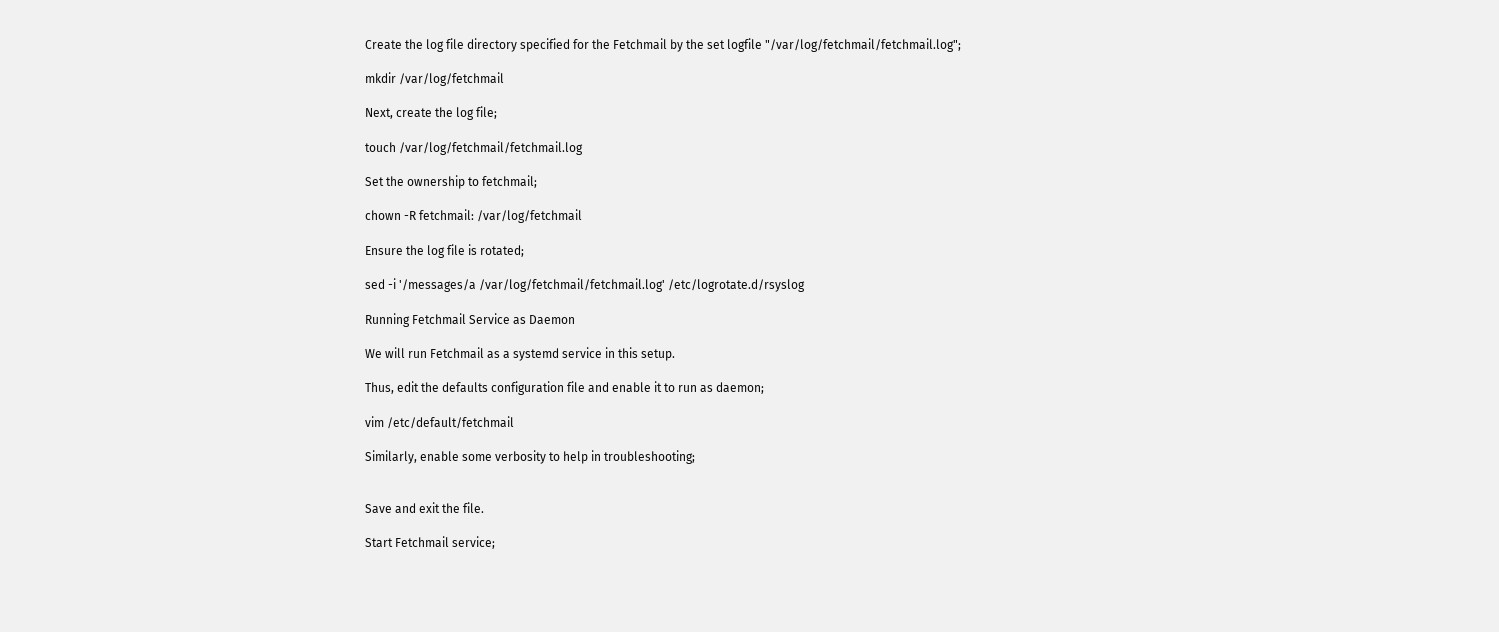Create the log file directory specified for the Fetchmail by the set logfile "/var/log/fetchmail/fetchmail.log";

mkdir /var/log/fetchmail

Next, create the log file;

touch /var/log/fetchmail/fetchmail.log

Set the ownership to fetchmail;

chown -R fetchmail: /var/log/fetchmail

Ensure the log file is rotated;

sed -i '/messages/a /var/log/fetchmail/fetchmail.log' /etc/logrotate.d/rsyslog

Running Fetchmail Service as Daemon

We will run Fetchmail as a systemd service in this setup.

Thus, edit the defaults configuration file and enable it to run as daemon;

vim /etc/default/fetchmail

Similarly, enable some verbosity to help in troubleshooting;


Save and exit the file.

Start Fetchmail service;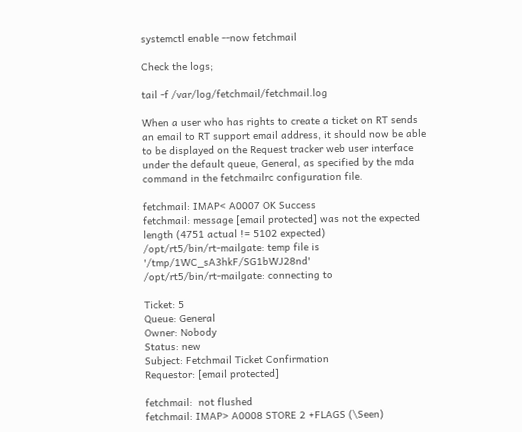systemctl enable --now fetchmail

Check the logs;

tail -f /var/log/fetchmail/fetchmail.log

When a user who has rights to create a ticket on RT sends an email to RT support email address, it should now be able to be displayed on the Request tracker web user interface under the default queue, General, as specified by the mda command in the fetchmailrc configuration file.

fetchmail: IMAP< A0007 OK Success
fetchmail: message [email protected] was not the expected length (4751 actual != 5102 expected)
/opt/rt5/bin/rt-mailgate: temp file is '/tmp/1WC_sA3hkF/SG1bWJ28nd'
/opt/rt5/bin/rt-mailgate: connecting to

Ticket: 5
Queue: General
Owner: Nobody
Status: new
Subject: Fetchmail Ticket Confirmation
Requestor: [email protected]

fetchmail:  not flushed
fetchmail: IMAP> A0008 STORE 2 +FLAGS (\Seen)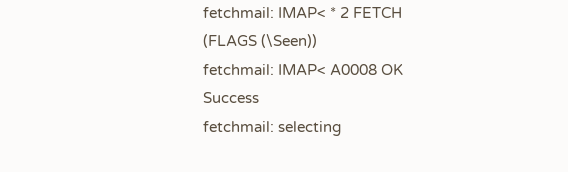fetchmail: IMAP< * 2 FETCH (FLAGS (\Seen))
fetchmail: IMAP< A0008 OK Success
fetchmail: selecting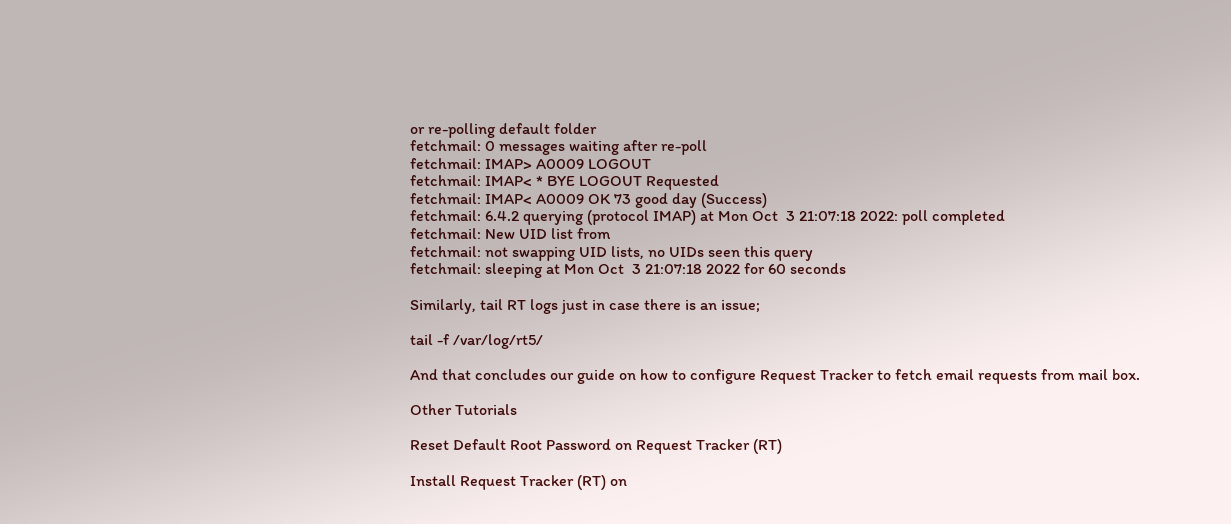or re-polling default folder
fetchmail: 0 messages waiting after re-poll
fetchmail: IMAP> A0009 LOGOUT
fetchmail: IMAP< * BYE LOGOUT Requested
fetchmail: IMAP< A0009 OK 73 good day (Success)
fetchmail: 6.4.2 querying (protocol IMAP) at Mon Oct  3 21:07:18 2022: poll completed
fetchmail: New UID list from
fetchmail: not swapping UID lists, no UIDs seen this query
fetchmail: sleeping at Mon Oct  3 21:07:18 2022 for 60 seconds

Similarly, tail RT logs just in case there is an issue;

tail -f /var/log/rt5/

And that concludes our guide on how to configure Request Tracker to fetch email requests from mail box.

Other Tutorials

Reset Default Root Password on Request Tracker (RT)

Install Request Tracker (RT) on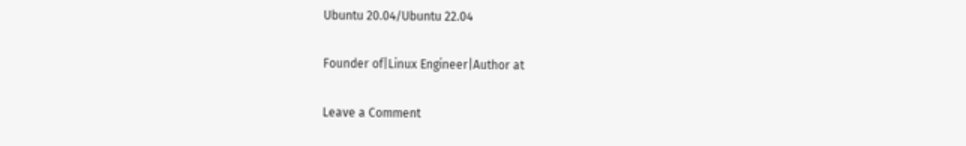Ubuntu 20.04/Ubuntu 22.04

Founder of|Linux Engineer|Author at

Leave a Comment